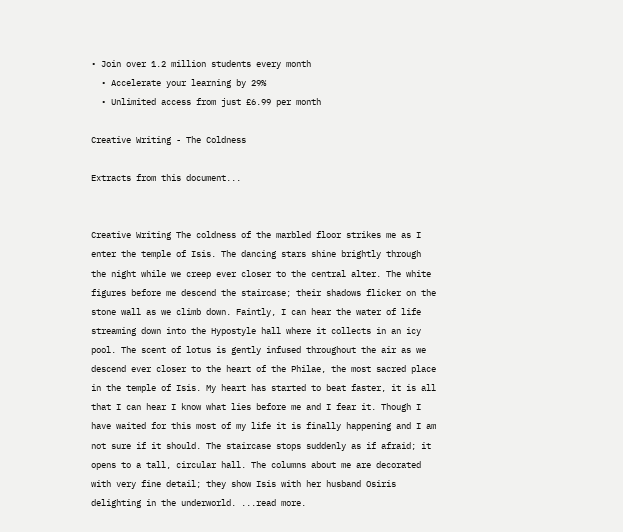• Join over 1.2 million students every month
  • Accelerate your learning by 29%
  • Unlimited access from just £6.99 per month

Creative Writing - The Coldness

Extracts from this document...


Creative Writing The coldness of the marbled floor strikes me as I enter the temple of Isis. The dancing stars shine brightly through the night while we creep ever closer to the central alter. The white figures before me descend the staircase; their shadows flicker on the stone wall as we climb down. Faintly, I can hear the water of life streaming down into the Hypostyle hall where it collects in an icy pool. The scent of lotus is gently infused throughout the air as we descend ever closer to the heart of the Philae, the most sacred place in the temple of Isis. My heart has started to beat faster, it is all that I can hear I know what lies before me and I fear it. Though I have waited for this most of my life it is finally happening and I am not sure if it should. The staircase stops suddenly as if afraid; it opens to a tall, circular hall. The columns about me are decorated with very fine detail; they show Isis with her husband Osiris delighting in the underworld. ...read more.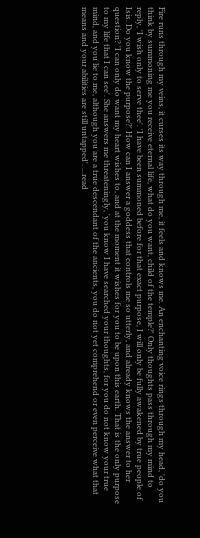Fire runs through my veins, it curses its way through me, it feels and knows me. An enchanting voice rings through my head, 'do you think by summoning me you receive eternal life, what do you want, child of the temple?' Only thoughts pass through my mind to reply, 'I wish only to serve thee'. 'I have been summoned before for that exact purpose, I will only be fully awakened by true people of Isis. Do you know the purpose?' How can I answer a goddess that controls me so utterly, and already knows the answer to her question? 'I can only do want my heart wishes to, and at the moment it wishes for you to be upon this earth. That is the only purpose to my life that I can see'. She answers me threateningly, 'you know I have searched your thoughts, for you do not know your true mind, and you lie to me, although you are a true descendant of the ancients, you do not yet comprehend or even perceive what that means and your abilities are still untapped'. ...read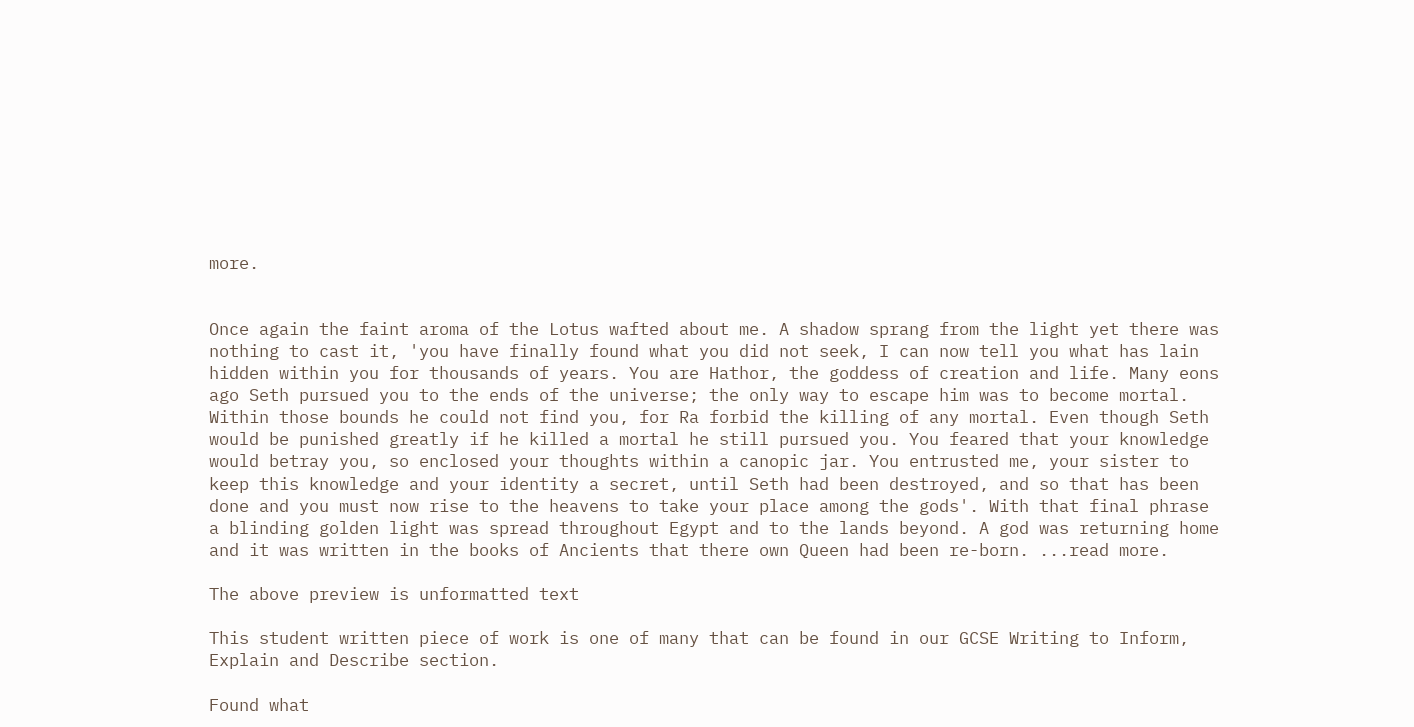more.


Once again the faint aroma of the Lotus wafted about me. A shadow sprang from the light yet there was nothing to cast it, 'you have finally found what you did not seek, I can now tell you what has lain hidden within you for thousands of years. You are Hathor, the goddess of creation and life. Many eons ago Seth pursued you to the ends of the universe; the only way to escape him was to become mortal. Within those bounds he could not find you, for Ra forbid the killing of any mortal. Even though Seth would be punished greatly if he killed a mortal he still pursued you. You feared that your knowledge would betray you, so enclosed your thoughts within a canopic jar. You entrusted me, your sister to keep this knowledge and your identity a secret, until Seth had been destroyed, and so that has been done and you must now rise to the heavens to take your place among the gods'. With that final phrase a blinding golden light was spread throughout Egypt and to the lands beyond. A god was returning home and it was written in the books of Ancients that there own Queen had been re-born. ...read more.

The above preview is unformatted text

This student written piece of work is one of many that can be found in our GCSE Writing to Inform, Explain and Describe section.

Found what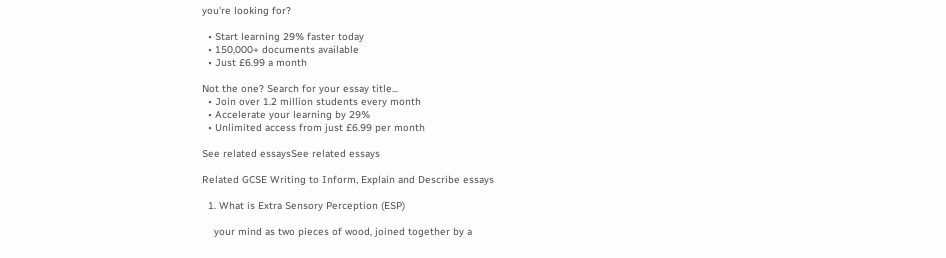you're looking for?

  • Start learning 29% faster today
  • 150,000+ documents available
  • Just £6.99 a month

Not the one? Search for your essay title...
  • Join over 1.2 million students every month
  • Accelerate your learning by 29%
  • Unlimited access from just £6.99 per month

See related essaysSee related essays

Related GCSE Writing to Inform, Explain and Describe essays

  1. What is Extra Sensory Perception (ESP)

    your mind as two pieces of wood, joined together by a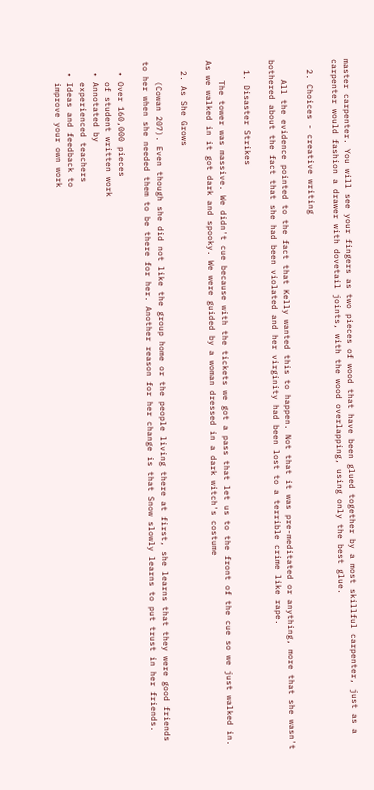master carpenter. You will see your fingers as two pieces of wood that have been glued together by a most skillful carpenter, just as a carpenter would fashion a drawer with dovetail joints, with the wood overlapping, using only the best glue.

  2. Choices - creative writing

    All the evidence pointed to the fact that Kelly wanted this to happen. Not that it was pre-meditated or anything, more that she wasn't bothered about the fact that she had been violated and her virginity had been lost to a terrible crime like rape.

  1. Disaster Strikes

    The tower was massive. We didn't cue because with the tickets we got a pass that let us to the front of the cue so we just walked in. As we walked in it got dark and spooky. We were guided by a woman dressed in a dark witch's costume

  2. As She Grows

    (Cowan 207). Even though she did not like the group home or the people living there at first, she learns that they were good friends to her when she needed them to be there for her. Another reason for her change is that Snow slowly learns to put trust in her friends.

  • Over 160,000 pieces
    of student written work
  • Annotated by
    experienced teachers
  • Ideas and feedback to
    improve your own work